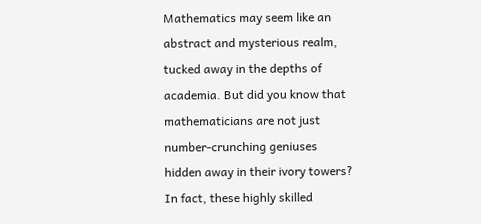Mathematics may seem like an abstract and mysterious realm, tucked away in the depths of academia. But did you know that mathematicians are not just number-crunching geniuses hidden away in their ivory towers? In fact, these highly skilled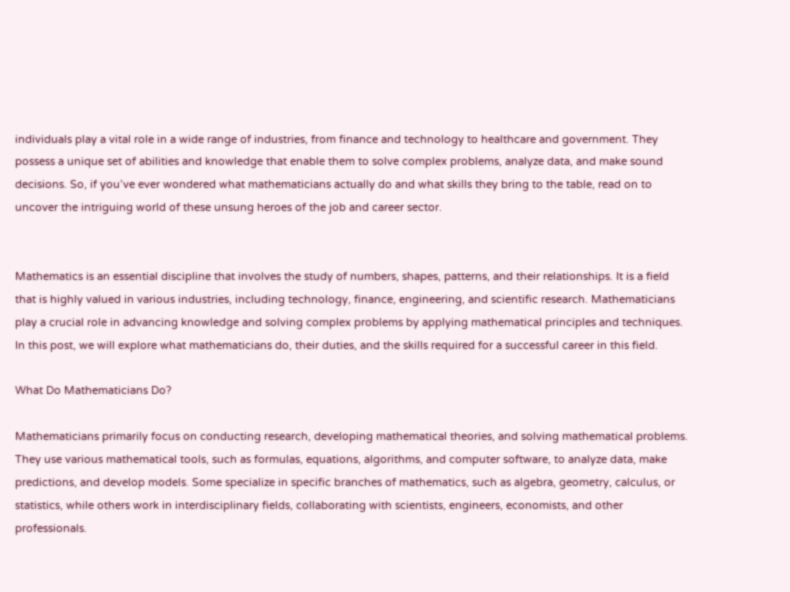individuals play a vital role in a wide range of industries, from finance and technology to healthcare and government. They possess a unique set of abilities and knowledge that enable them to solve complex problems, analyze data, and make sound decisions. So, if you’ve ever wondered what mathematicians actually do and what skills they bring to the table, read on to uncover the intriguing world of these unsung heroes of the job and career sector.


Mathematics is an essential discipline that involves the study of numbers, shapes, patterns, and their relationships. It is a field that is highly valued in various industries, including technology, finance, engineering, and scientific research. Mathematicians play a crucial role in advancing knowledge and solving complex problems by applying mathematical principles and techniques. In this post, we will explore what mathematicians do, their duties, and the skills required for a successful career in this field.

What Do Mathematicians Do?

Mathematicians primarily focus on conducting research, developing mathematical theories, and solving mathematical problems. They use various mathematical tools, such as formulas, equations, algorithms, and computer software, to analyze data, make predictions, and develop models. Some specialize in specific branches of mathematics, such as algebra, geometry, calculus, or statistics, while others work in interdisciplinary fields, collaborating with scientists, engineers, economists, and other professionals.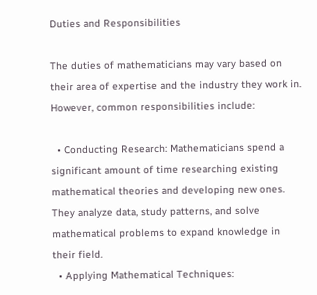Duties and Responsibilities

The duties of mathematicians may vary based on their area of expertise and the industry they work in. However, common responsibilities include:

  • Conducting Research: Mathematicians spend a significant amount of time researching existing mathematical theories and developing new ones. They analyze data, study patterns, and solve mathematical problems to expand knowledge in their field.
  • Applying Mathematical Techniques: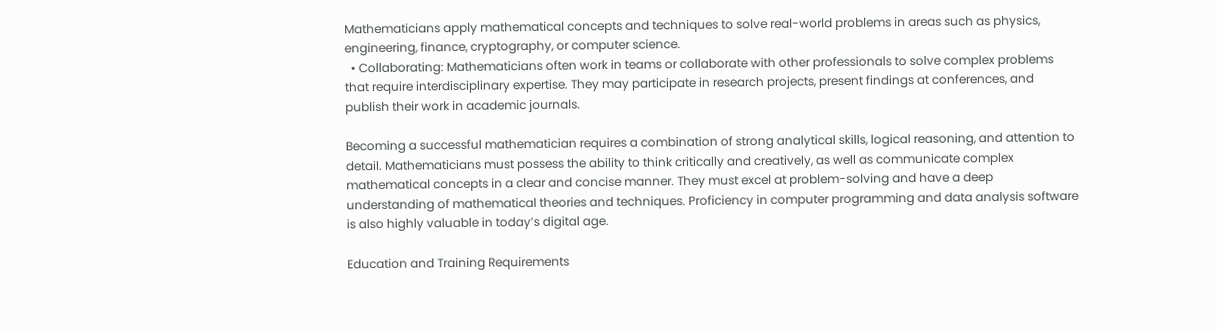Mathematicians apply mathematical concepts and techniques to solve real-world problems in areas such as physics, engineering, finance, cryptography, or computer science.
  • Collaborating: Mathematicians often work in teams or collaborate with other professionals to solve complex problems that require interdisciplinary expertise. They may participate in research projects, present findings at conferences, and publish their work in academic journals.

Becoming a successful mathematician requires a combination of strong analytical skills, logical reasoning, and attention to detail. Mathematicians must possess the ability to think critically and creatively, as well as communicate complex mathematical concepts in a clear and concise manner. They must excel at problem-solving and have a deep understanding of mathematical theories and techniques. Proficiency in computer programming and data analysis software is also highly valuable in today’s digital age.

Education and Training Requirements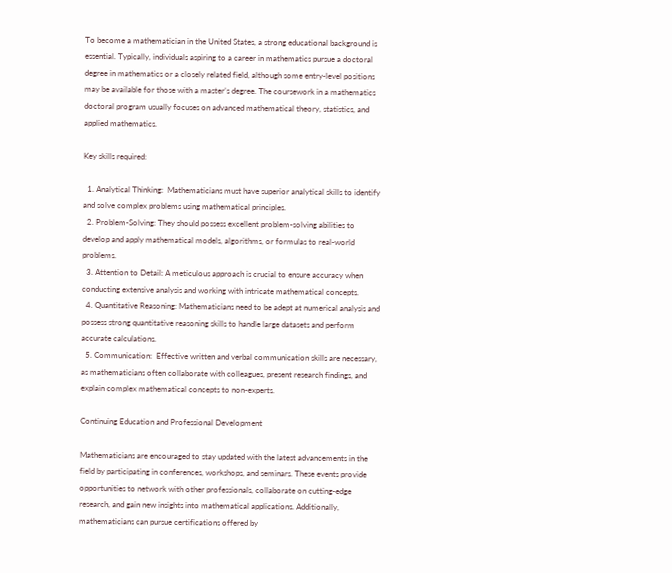To become a mathematician in the United States, a strong educational background is essential. Typically, individuals aspiring to a career in mathematics pursue a doctoral degree in mathematics or a closely related field, although some entry-level positions may be available for those with a master’s degree. The coursework in a mathematics doctoral program usually focuses on advanced mathematical theory, statistics, and applied mathematics.

Key skills required:

  1. Analytical Thinking:  Mathematicians must have superior analytical skills to identify and solve complex problems using mathematical principles.
  2. Problem-Solving: They should possess excellent problem-solving abilities to develop and apply mathematical models, algorithms, or formulas to real-world problems.
  3. Attention to Detail: A meticulous approach is crucial to ensure accuracy when conducting extensive analysis and working with intricate mathematical concepts.
  4. Quantitative Reasoning: Mathematicians need to be adept at numerical analysis and possess strong quantitative reasoning skills to handle large datasets and perform accurate calculations.
  5. Communication:  Effective written and verbal communication skills are necessary, as mathematicians often collaborate with colleagues, present research findings, and explain complex mathematical concepts to non-experts.

Continuing Education and Professional Development

Mathematicians are encouraged to stay updated with the latest advancements in the field by participating in conferences, workshops, and seminars. These events provide opportunities to network with other professionals, collaborate on cutting-edge research, and gain new insights into mathematical applications. Additionally, mathematicians can pursue certifications offered by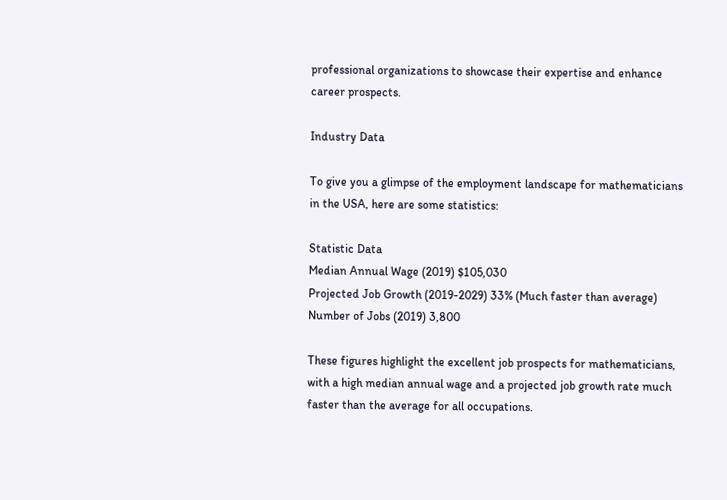professional organizations to showcase their expertise and enhance career prospects.

Industry Data

To give you a glimpse of the employment landscape for mathematicians in the USA, here are some statistics:

Statistic Data
Median Annual Wage (2019) $105,030
Projected Job Growth (2019-2029) 33% (Much faster than average)
Number of Jobs (2019) 3,800

These figures highlight the excellent job prospects for mathematicians, with a high median annual wage and a projected job growth rate much faster than the average for all occupations.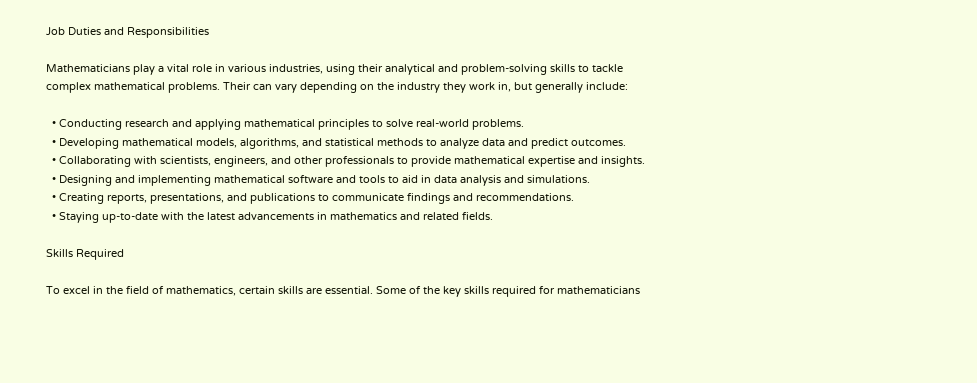Job Duties and Responsibilities

Mathematicians play a vital role in various industries, using their analytical and problem-solving skills to tackle complex mathematical problems. Their can vary depending on the industry they work in, but generally include:

  • Conducting research and applying mathematical principles to solve real-world problems.
  • Developing mathematical models, algorithms, and statistical methods to analyze data and predict outcomes.
  • Collaborating with scientists, engineers, and other professionals to provide mathematical expertise and insights.
  • Designing and implementing mathematical software and tools to aid in data analysis and simulations.
  • Creating reports, presentations, and publications to communicate findings and recommendations.
  • Staying up-to-date with the latest advancements in mathematics and related fields.

Skills Required

To excel in the field of mathematics, certain skills are essential. Some of the key skills required for mathematicians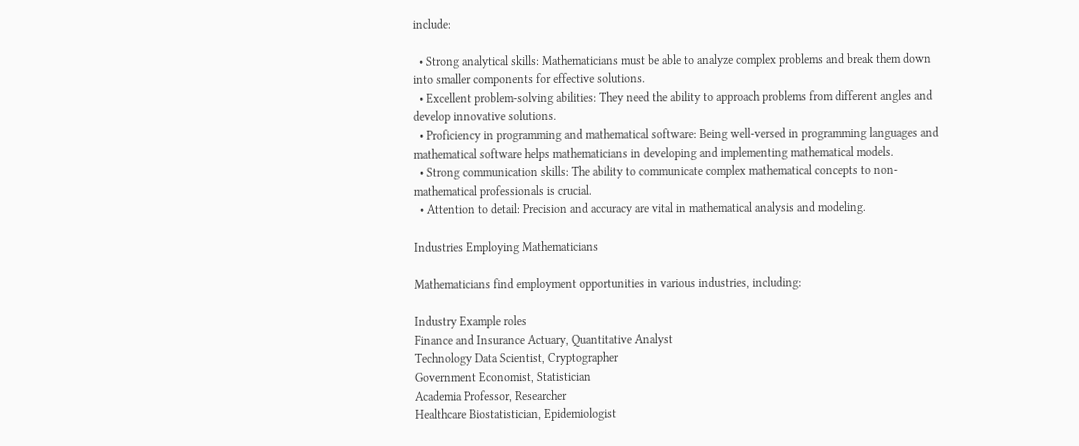include:

  • Strong analytical skills: Mathematicians must be able to analyze complex problems and break them down into smaller components for effective solutions.
  • Excellent problem-solving abilities: They need the ability to approach problems from different angles and develop innovative solutions.
  • Proficiency in programming and mathematical software: Being well-versed in programming languages and mathematical software helps mathematicians in developing and implementing mathematical models.
  • Strong communication skills: The ability to communicate complex mathematical concepts to non-mathematical professionals is crucial.
  • Attention to detail: Precision and accuracy are vital in mathematical analysis and modeling.

Industries Employing Mathematicians

Mathematicians find employment opportunities in various industries, including:

Industry Example roles
Finance and Insurance Actuary, Quantitative Analyst
Technology Data Scientist, Cryptographer
Government Economist, Statistician
Academia Professor, Researcher
Healthcare Biostatistician, Epidemiologist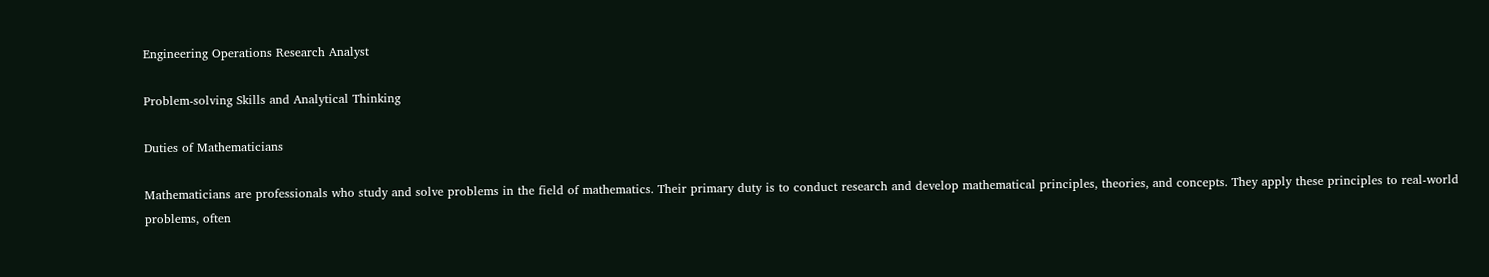Engineering Operations Research Analyst

Problem-solving Skills and Analytical Thinking

Duties of Mathematicians

Mathematicians are professionals who study and solve problems in the field of mathematics. Their primary duty is to conduct research and develop mathematical principles, theories, and concepts. They apply these principles to real-world problems, often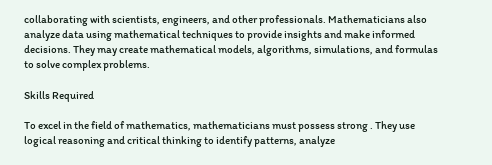collaborating with scientists, engineers, and other professionals. Mathematicians also analyze data using mathematical techniques to provide insights and make informed decisions. They may create mathematical models, algorithms, simulations, and formulas to solve complex problems.

Skills Required

To excel in the field of mathematics, mathematicians must possess strong . They use logical reasoning and critical thinking to identify patterns, analyze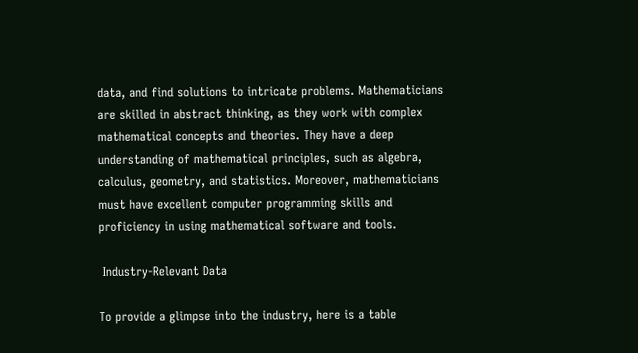data, and find solutions to intricate problems. Mathematicians are skilled in abstract thinking, as they work with complex mathematical concepts and theories. They have a deep understanding of mathematical principles, such as algebra, calculus, geometry, and statistics. Moreover, mathematicians must have excellent computer programming skills and proficiency in using mathematical software and tools.

 Industry-Relevant Data

To provide a glimpse into the industry, here is a table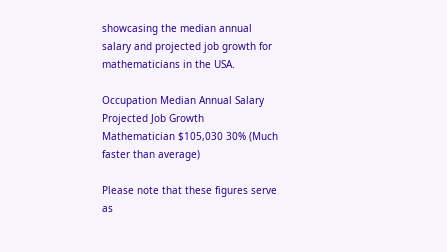showcasing the median annual salary and projected job growth for mathematicians in the USA.

Occupation Median Annual Salary Projected Job Growth
Mathematician $105,030 30% (Much faster than average)

Please note that these figures serve as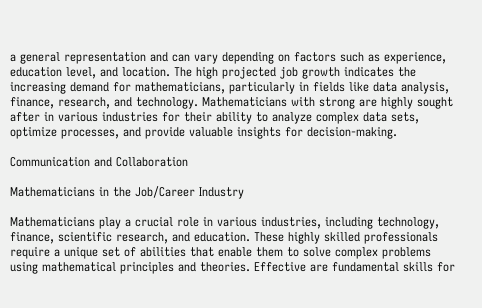a general representation and can vary depending on factors such as experience, education level, and location. The high projected job growth indicates the increasing demand for mathematicians, particularly in fields like data analysis, finance, research, and technology. Mathematicians with strong are highly sought after in various industries for their ability to analyze complex data sets, optimize processes, and provide valuable insights for decision-making.

Communication and Collaboration

Mathematicians in the Job/Career Industry

Mathematicians play a crucial role in various industries, including technology, finance, scientific research, and education. These highly skilled professionals require a unique set of abilities that enable them to solve complex problems using mathematical principles and theories. Effective are fundamental skills for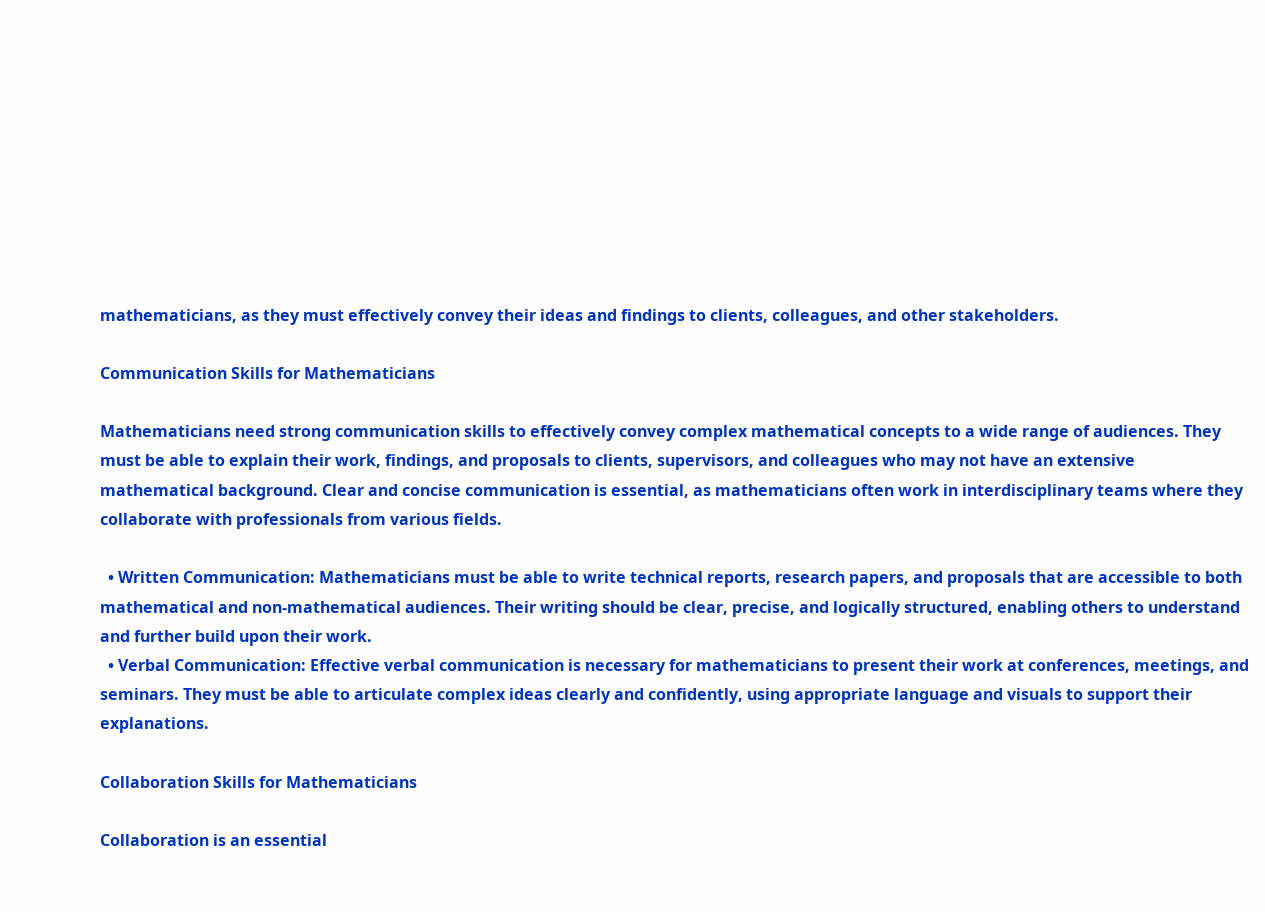mathematicians, as they must effectively convey their ideas and findings to clients, colleagues, and other stakeholders.

Communication Skills for Mathematicians

Mathematicians need strong communication skills to effectively convey complex mathematical concepts to a wide range of audiences. They must be able to explain their work, findings, and proposals to clients, supervisors, and colleagues who may not have an extensive mathematical background. Clear and concise communication is essential, as mathematicians often work in interdisciplinary teams where they collaborate with professionals from various fields.

  • Written Communication: Mathematicians must be able to write technical reports, research papers, and proposals that are accessible to both mathematical and non-mathematical audiences. Their writing should be clear, precise, and logically structured, enabling others to understand and further build upon their work.
  • Verbal Communication: Effective verbal communication is necessary for mathematicians to present their work at conferences, meetings, and seminars. They must be able to articulate complex ideas clearly and confidently, using appropriate language and visuals to support their explanations.

Collaboration Skills for Mathematicians

Collaboration is an essential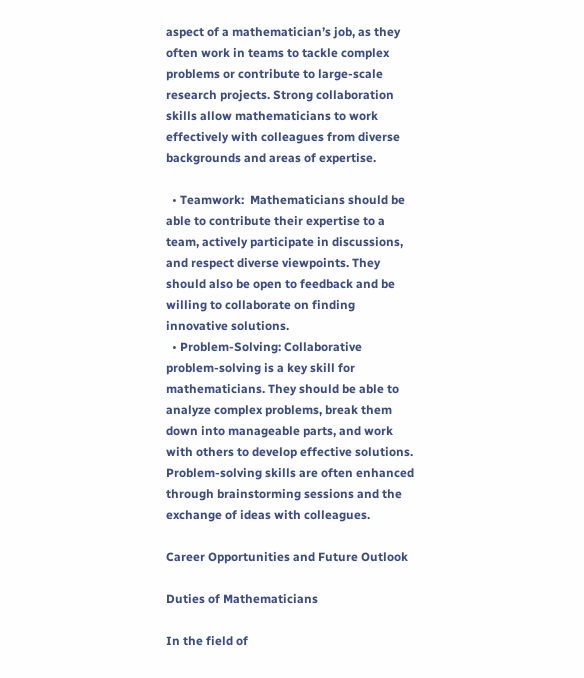aspect of a mathematician’s job, as they often work in teams to tackle complex problems or contribute to large-scale research projects. Strong collaboration skills allow mathematicians to work effectively with colleagues from diverse backgrounds and areas of expertise.

  • Teamwork:  Mathematicians should be able to contribute their expertise to a team, actively participate in discussions, and respect diverse viewpoints. They should also be open to feedback and be willing to collaborate on finding innovative solutions.
  • Problem-Solving: Collaborative problem-solving is a key skill for mathematicians. They should be able to analyze complex problems, break them down into manageable parts, and work with others to develop effective solutions. Problem-solving skills are often enhanced through brainstorming sessions and the exchange of ideas with colleagues.

Career Opportunities and Future Outlook

Duties of Mathematicians

In the field of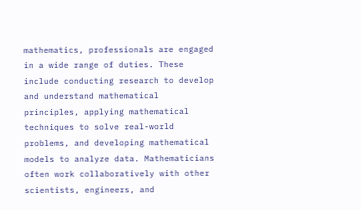mathematics, professionals are engaged in a wide range of duties. These include conducting research to develop and understand mathematical principles, applying mathematical techniques to solve real-world problems, and developing mathematical models to analyze data. Mathematicians often work collaboratively with other scientists, engineers, and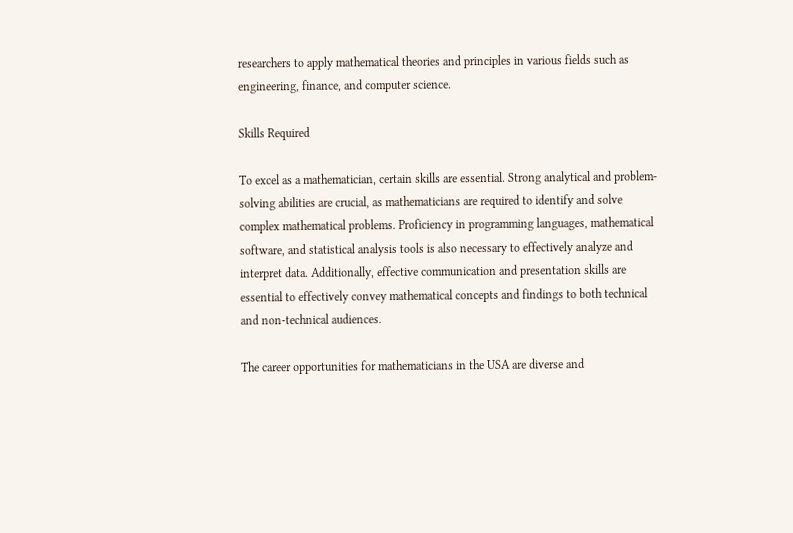researchers to apply mathematical theories and principles in various fields such as engineering, finance, and computer science.

Skills Required

To excel as a mathematician, certain skills are essential. Strong analytical and problem-solving abilities are crucial, as mathematicians are required to identify and solve complex mathematical problems. Proficiency in programming languages, mathematical software, and statistical analysis tools is also necessary to effectively analyze and interpret data. Additionally, effective communication and presentation skills are essential to effectively convey mathematical concepts and findings to both technical and non-technical audiences.

The career opportunities for mathematicians in the USA are diverse and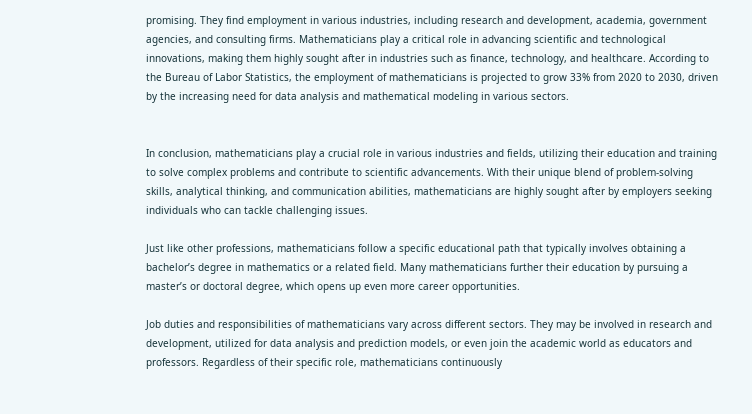promising. They find employment in various industries, including research and development, academia, government agencies, and consulting firms. Mathematicians play a critical role in advancing scientific and technological innovations, making them highly sought after in industries such as finance, technology, and healthcare. According to the Bureau of Labor Statistics, the employment of mathematicians is projected to grow 33% from 2020 to 2030, driven by the increasing need for data analysis and mathematical modeling in various sectors.


In conclusion, mathematicians play a crucial role in various industries and fields, utilizing their education and training to solve complex problems and contribute to scientific advancements. With their unique blend of problem-solving skills, analytical thinking, and communication abilities, mathematicians are highly sought after by employers seeking individuals who can tackle challenging issues.

Just like other professions, mathematicians follow a specific educational path that typically involves obtaining a bachelor’s degree in mathematics or a related field. Many mathematicians further their education by pursuing a master’s or doctoral degree, which opens up even more career opportunities.

Job duties and responsibilities of mathematicians vary across different sectors. They may be involved in research and development, utilized for data analysis and prediction models, or even join the academic world as educators and professors. Regardless of their specific role, mathematicians continuously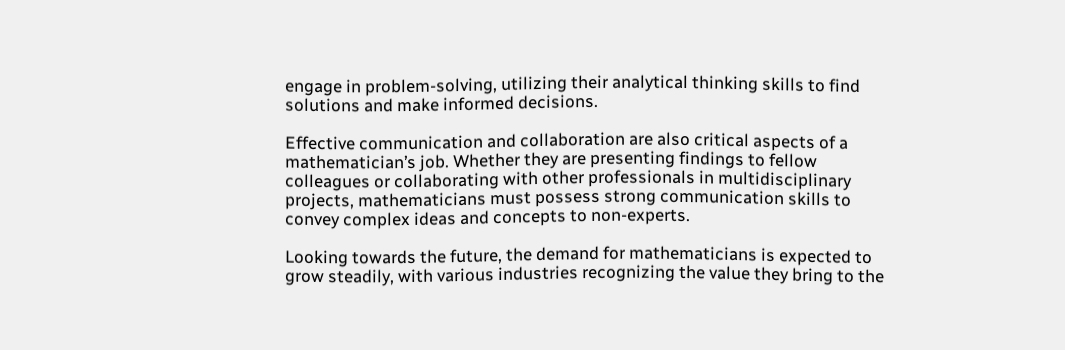engage in problem-solving, utilizing their analytical thinking skills to find solutions and make informed decisions.

Effective communication and collaboration are also critical aspects of a mathematician’s job. Whether they are presenting findings to fellow colleagues or collaborating with other professionals in multidisciplinary projects, mathematicians must possess strong communication skills to convey complex ideas and concepts to non-experts.

Looking towards the future, the demand for mathematicians is expected to grow steadily, with various industries recognizing the value they bring to the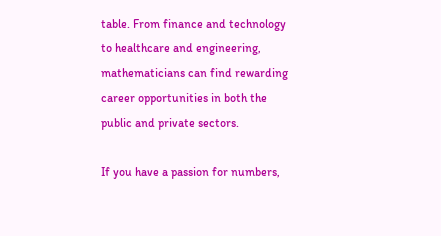table. From finance and technology to healthcare and engineering, mathematicians can find rewarding career opportunities in both the public and private sectors.

If you have a passion for numbers,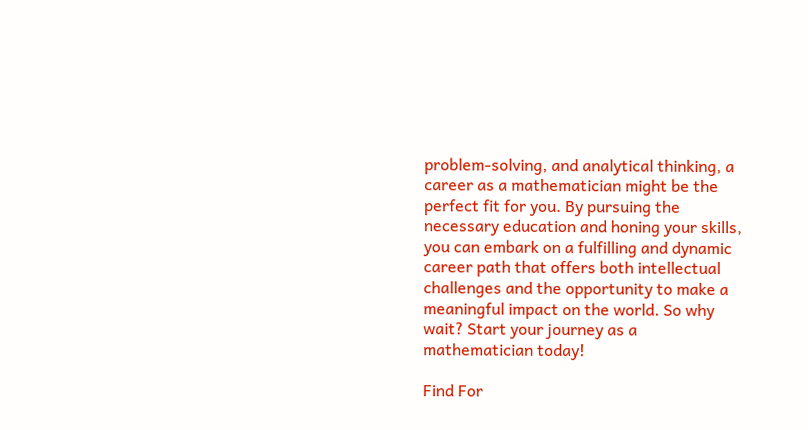problem-solving, and analytical thinking, a career as a mathematician might be the perfect fit for you. By pursuing the necessary education and honing your skills, you can embark on a fulfilling and dynamic career path that offers both intellectual challenges and the opportunity to make a meaningful impact on the world. So why wait? Start your journey as a mathematician today!

Find For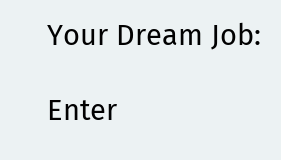Your Dream Job:

Enter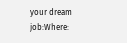your dream job:Where: